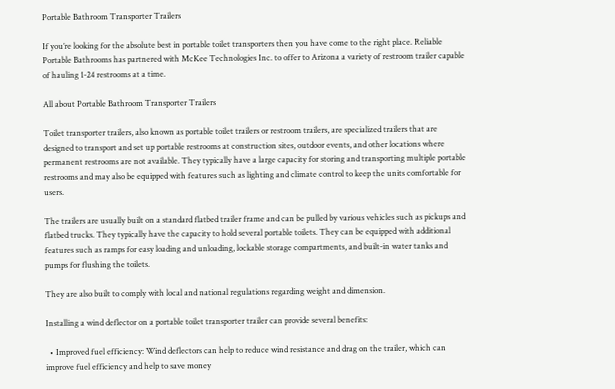Portable Bathroom Transporter Trailers

If you’re looking for the absolute best in portable toilet transporters then you have come to the right place. Reliable Portable Bathrooms has partnered with McKee Technologies Inc. to offer to Arizona a variety of restroom trailer capable of hauling 1-24 restrooms at a time.

All about Portable Bathroom Transporter Trailers

Toilet transporter trailers, also known as portable toilet trailers or restroom trailers, are specialized trailers that are designed to transport and set up portable restrooms at construction sites, outdoor events, and other locations where permanent restrooms are not available. They typically have a large capacity for storing and transporting multiple portable restrooms and may also be equipped with features such as lighting and climate control to keep the units comfortable for users.

The trailers are usually built on a standard flatbed trailer frame and can be pulled by various vehicles such as pickups and flatbed trucks. They typically have the capacity to hold several portable toilets. They can be equipped with additional features such as ramps for easy loading and unloading, lockable storage compartments, and built-in water tanks and pumps for flushing the toilets.

They are also built to comply with local and national regulations regarding weight and dimension.

Installing a wind deflector on a portable toilet transporter trailer can provide several benefits:

  • Improved fuel efficiency: Wind deflectors can help to reduce wind resistance and drag on the trailer, which can improve fuel efficiency and help to save money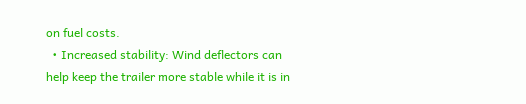on fuel costs.
  • Increased stability: Wind deflectors can help keep the trailer more stable while it is in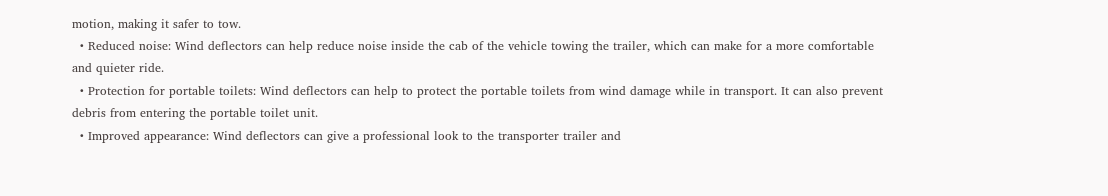motion, making it safer to tow.
  • Reduced noise: Wind deflectors can help reduce noise inside the cab of the vehicle towing the trailer, which can make for a more comfortable and quieter ride.
  • Protection for portable toilets: Wind deflectors can help to protect the portable toilets from wind damage while in transport. It can also prevent debris from entering the portable toilet unit.
  • Improved appearance: Wind deflectors can give a professional look to the transporter trailer and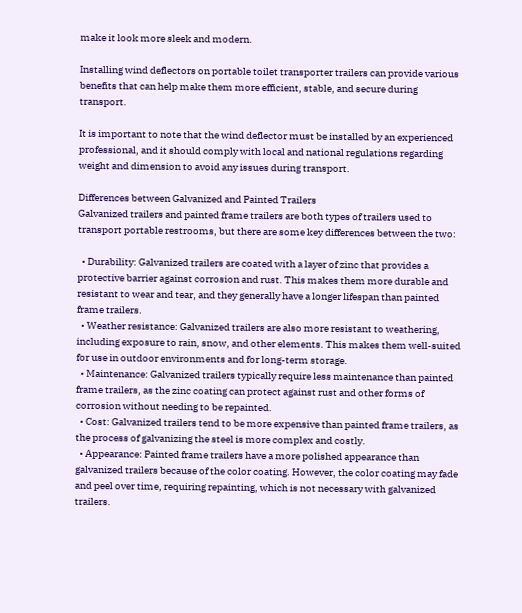make it look more sleek and modern.

Installing wind deflectors on portable toilet transporter trailers can provide various benefits that can help make them more efficient, stable, and secure during transport.

It is important to note that the wind deflector must be installed by an experienced professional, and it should comply with local and national regulations regarding weight and dimension to avoid any issues during transport.

Differences between Galvanized and Painted Trailers
Galvanized trailers and painted frame trailers are both types of trailers used to transport portable restrooms, but there are some key differences between the two:

  • Durability: Galvanized trailers are coated with a layer of zinc that provides a protective barrier against corrosion and rust. This makes them more durable and resistant to wear and tear, and they generally have a longer lifespan than painted frame trailers.
  • Weather resistance: Galvanized trailers are also more resistant to weathering, including exposure to rain, snow, and other elements. This makes them well-suited for use in outdoor environments and for long-term storage.
  • Maintenance: Galvanized trailers typically require less maintenance than painted frame trailers, as the zinc coating can protect against rust and other forms of corrosion without needing to be repainted.
  • Cost: Galvanized trailers tend to be more expensive than painted frame trailers, as the process of galvanizing the steel is more complex and costly.
  • Appearance: Painted frame trailers have a more polished appearance than galvanized trailers because of the color coating. However, the color coating may fade and peel over time, requiring repainting, which is not necessary with galvanized trailers.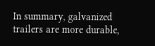In summary, galvanized trailers are more durable,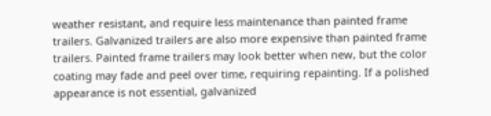weather resistant, and require less maintenance than painted frame trailers. Galvanized trailers are also more expensive than painted frame trailers. Painted frame trailers may look better when new, but the color coating may fade and peel over time, requiring repainting. If a polished appearance is not essential, galvanized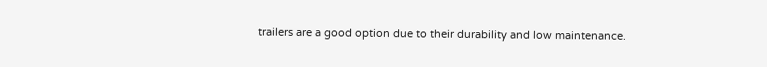trailers are a good option due to their durability and low maintenance.